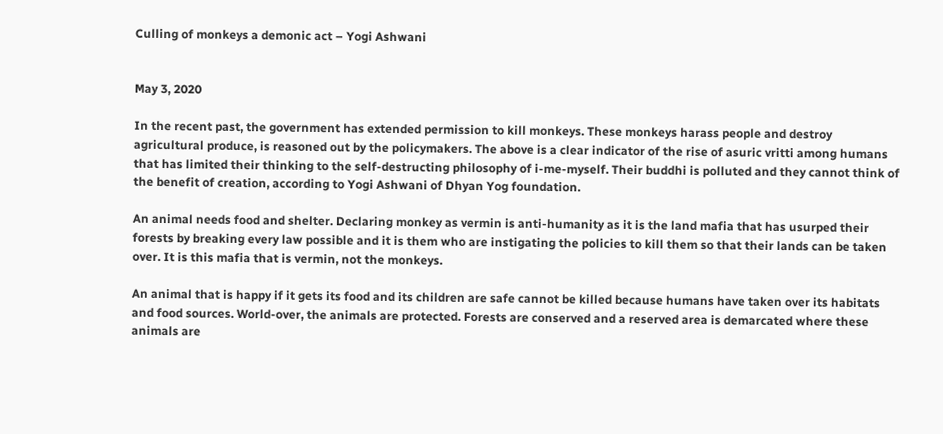Culling of monkeys a demonic act – Yogi Ashwani


May 3, 2020

In the recent past, the government has extended permission to kill monkeys. These monkeys harass people and destroy agricultural produce, is reasoned out by the policymakers. The above is a clear indicator of the rise of asuric vritti among humans that has limited their thinking to the self-destructing philosophy of i-me-myself. Their buddhi is polluted and they cannot think of the benefit of creation, according to Yogi Ashwani of Dhyan Yog foundation.

An animal needs food and shelter. Declaring monkey as vermin is anti-humanity as it is the land mafia that has usurped their forests by breaking every law possible and it is them who are instigating the policies to kill them so that their lands can be taken over. It is this mafia that is vermin, not the monkeys.

An animal that is happy if it gets its food and its children are safe cannot be killed because humans have taken over its habitats and food sources. World-over, the animals are protected. Forests are conserved and a reserved area is demarcated where these animals are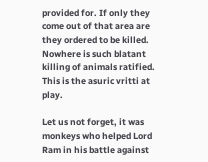provided for. If only they come out of that area are they ordered to be killed. Nowhere is such blatant killing of animals ratified. This is the asuric vritti at play.

Let us not forget, it was monkeys who helped Lord Ram in his battle against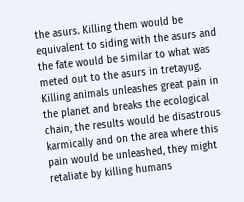the asurs. Killing them would be equivalent to siding with the asurs and the fate would be similar to what was meted out to the asurs in tretayug. Killing animals unleashes great pain in the planet and breaks the ecological chain, the results would be disastrous karmically and on the area where this pain would be unleashed, they might retaliate by killing humans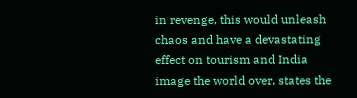in revenge, this would unleash chaos and have a devastating effect on tourism and India image the world over, states the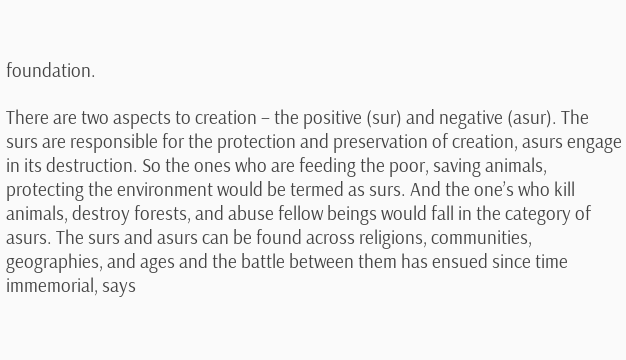foundation.

There are two aspects to creation – the positive (sur) and negative (asur). The surs are responsible for the protection and preservation of creation, asurs engage in its destruction. So the ones who are feeding the poor, saving animals, protecting the environment would be termed as surs. And the one’s who kill animals, destroy forests, and abuse fellow beings would fall in the category of asurs. The surs and asurs can be found across religions, communities, geographies, and ages and the battle between them has ensued since time immemorial, says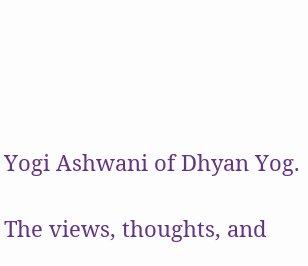Yogi Ashwani of Dhyan Yog.

The views, thoughts, and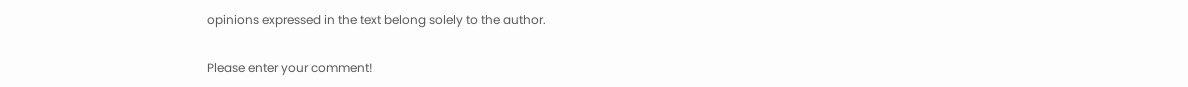opinions expressed in the text belong solely to the author.


Please enter your comment!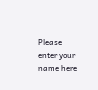Please enter your name here